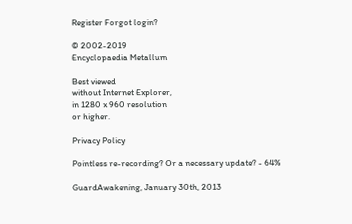Register Forgot login?

© 2002-2019
Encyclopaedia Metallum

Best viewed
without Internet Explorer,
in 1280 x 960 resolution
or higher.

Privacy Policy

Pointless re-recording? Or a necessary update? - 64%

GuardAwakening, January 30th, 2013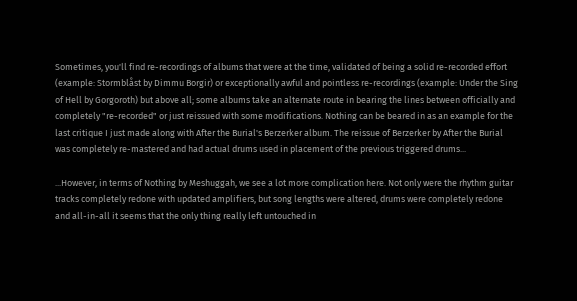Sometimes, you'll find re-recordings of albums that were at the time, validated of being a solid re-recorded effort (example: Stormblåst by Dimmu Borgir) or exceptionally awful and pointless re-recordings (example: Under the Sing of Hell by Gorgoroth) but above all; some albums take an alternate route in bearing the lines between officially and completely "re-recorded" or just reissued with some modifications. Nothing can be beared in as an example for the last critique I just made along with After the Burial's Berzerker album. The reissue of Berzerker by After the Burial was completely re-mastered and had actual drums used in placement of the previous triggered drums...

...However, in terms of Nothing by Meshuggah, we see a lot more complication here. Not only were the rhythm guitar tracks completely redone with updated amplifiers, but song lengths were altered, drums were completely redone and all-in-all it seems that the only thing really left untouched in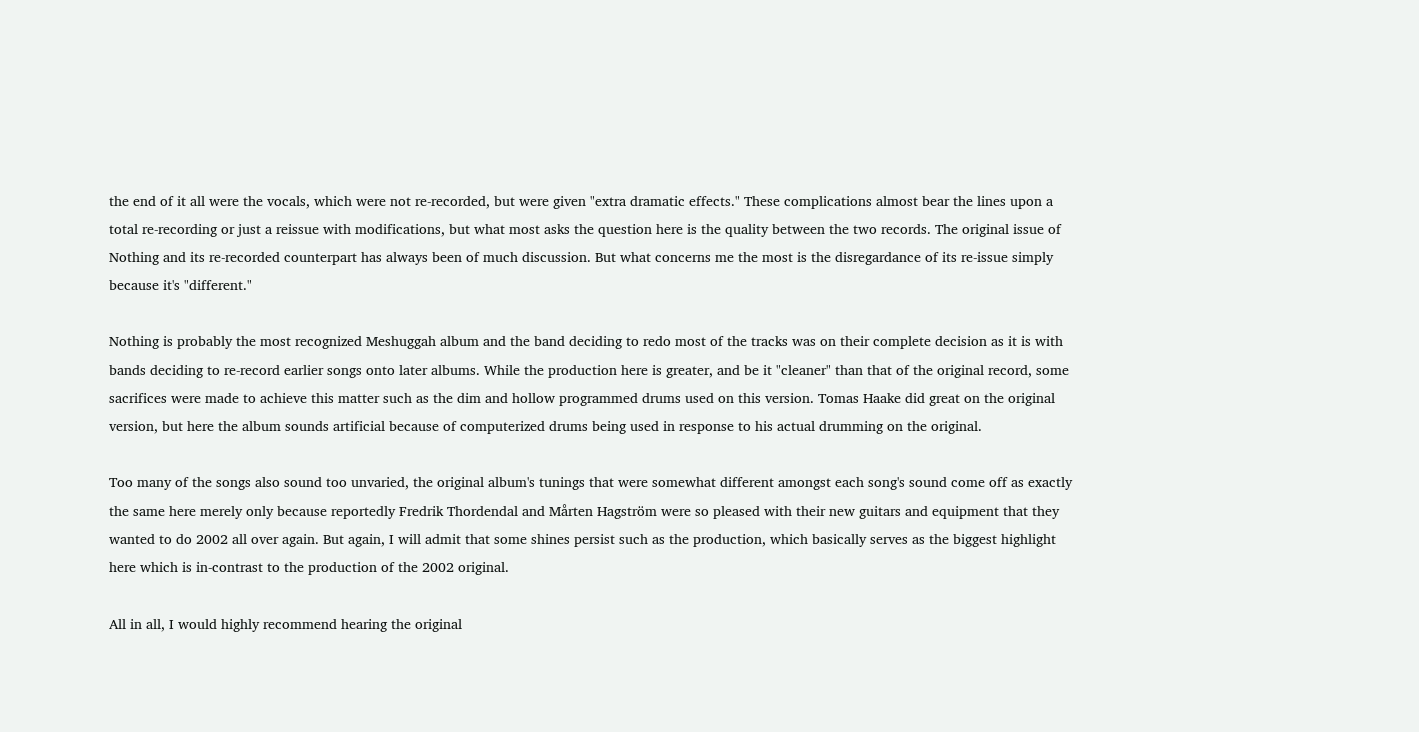the end of it all were the vocals, which were not re-recorded, but were given "extra dramatic effects." These complications almost bear the lines upon a total re-recording or just a reissue with modifications, but what most asks the question here is the quality between the two records. The original issue of Nothing and its re-recorded counterpart has always been of much discussion. But what concerns me the most is the disregardance of its re-issue simply because it's "different."

Nothing is probably the most recognized Meshuggah album and the band deciding to redo most of the tracks was on their complete decision as it is with bands deciding to re-record earlier songs onto later albums. While the production here is greater, and be it "cleaner" than that of the original record, some sacrifices were made to achieve this matter such as the dim and hollow programmed drums used on this version. Tomas Haake did great on the original version, but here the album sounds artificial because of computerized drums being used in response to his actual drumming on the original.

Too many of the songs also sound too unvaried, the original album's tunings that were somewhat different amongst each song's sound come off as exactly the same here merely only because reportedly Fredrik Thordendal and Mårten Hagström were so pleased with their new guitars and equipment that they wanted to do 2002 all over again. But again, I will admit that some shines persist such as the production, which basically serves as the biggest highlight here which is in-contrast to the production of the 2002 original.

All in all, I would highly recommend hearing the original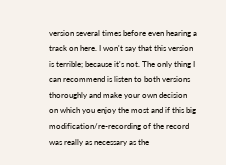version several times before even hearing a track on here. I won't say that this version is terrible; because it's not. The only thing I can recommend is listen to both versions thoroughly and make your own decision on which you enjoy the most and if this big modification/re-recording of the record was really as necessary as the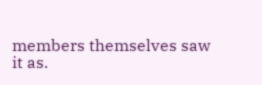members themselves saw it as.